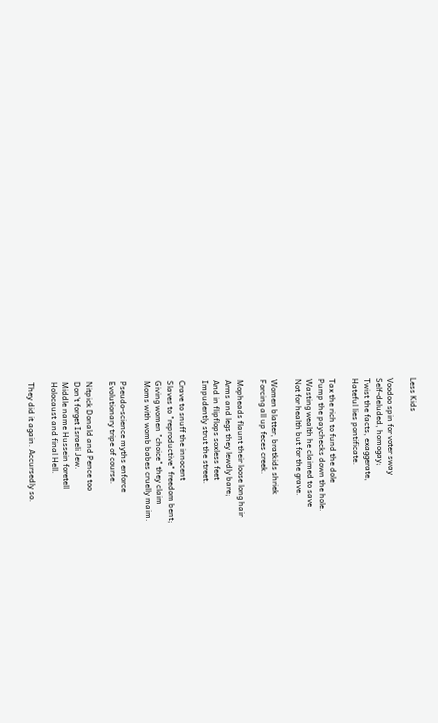Less Kids

Voodoo spin for voter sway
Self-deluded, homogay;
Twist the facts, exaggerate,
Hateful lies pontificate.

Tax the rich to fund the dole
Pump the paychecks down the hole.
Wasting wealth he claimed to save
Not for health but for the grave.

Women blatter, bratkids shriek
Forcing all up feces creek.

Mopheads flaunt their loose long hair
Arms and legs they lewdly bare;
And in flipflops soxless feet
Impudently strut the street.

Crave to snuff the innocent
Slaves to "reproductive" freedom bent;
Giving women "choice" they claim
Moms with womb babes cruelly maim.

Pseudo-science myths enforce
Evolutionary tripe of course.

Nitpick Donald and Pence too
Don't forget Israeli Jew.
Middle name Hussein foretell
Holocaust and final Hell.

They did it again. Accursedly so.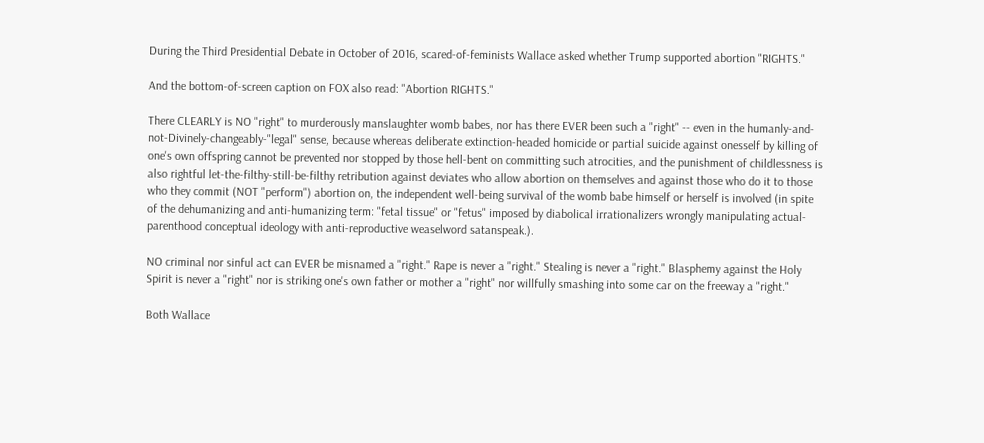During the Third Presidential Debate in October of 2016, scared-of-feminists Wallace asked whether Trump supported abortion "RIGHTS."

And the bottom-of-screen caption on FOX also read: "Abortion RIGHTS."

There CLEARLY is NO "right" to murderously manslaughter womb babes, nor has there EVER been such a "right" -- even in the humanly-and-not-Divinely-changeably-"legal" sense, because whereas deliberate extinction-headed homicide or partial suicide against onesself by killing of one's own offspring cannot be prevented nor stopped by those hell-bent on committing such atrocities, and the punishment of childlessness is also rightful let-the-filthy-still-be-filthy retribution against deviates who allow abortion on themselves and against those who do it to those who they commit (NOT "perform") abortion on, the independent well-being survival of the womb babe himself or herself is involved (in spite of the dehumanizing and anti-humanizing term: "fetal tissue" or "fetus" imposed by diabolical irrationalizers wrongly manipulating actual-parenthood conceptual ideology with anti-reproductive weaselword satanspeak.).

NO criminal nor sinful act can EVER be misnamed a "right." Rape is never a "right." Stealing is never a "right." Blasphemy against the Holy Spirit is never a "right" nor is striking one's own father or mother a "right" nor willfully smashing into some car on the freeway a "right."

Both Wallace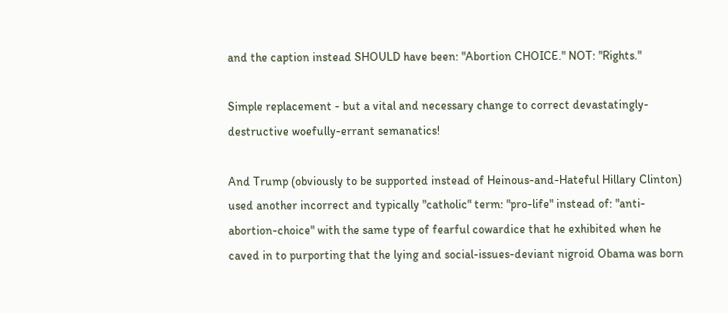and the caption instead SHOULD have been: "Abortion CHOICE." NOT: "Rights."

Simple replacement - but a vital and necessary change to correct devastatingly-destructive woefully-errant semanatics!

And Trump (obviously to be supported instead of Heinous-and-Hateful Hillary Clinton) used another incorrect and typically "catholic" term: "pro-life" instead of: "anti-abortion-choice" with the same type of fearful cowardice that he exhibited when he caved in to purporting that the lying and social-issues-deviant nigroid Obama was born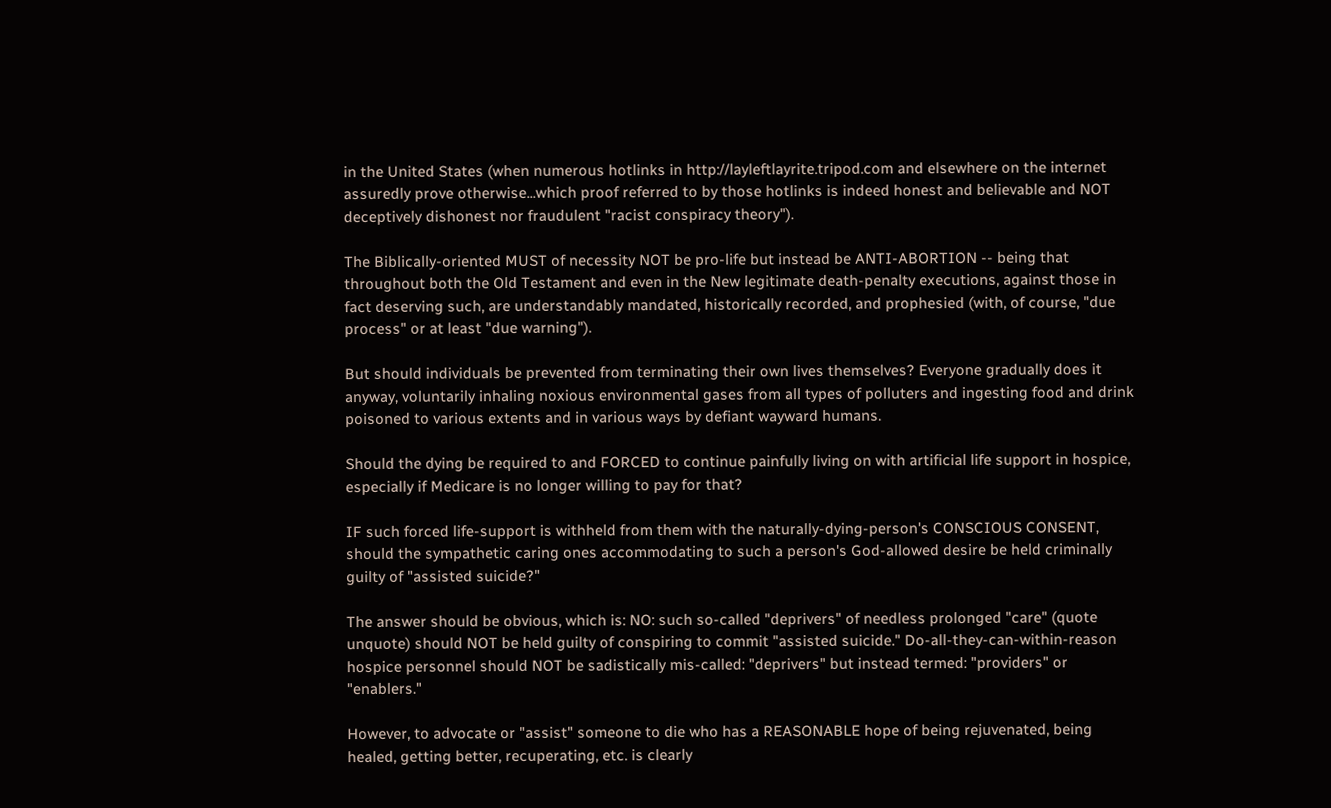in the United States (when numerous hotlinks in http://layleftlayrite.tripod.com and elsewhere on the internet assuredly prove otherwise...which proof referred to by those hotlinks is indeed honest and believable and NOT deceptively dishonest nor fraudulent "racist conspiracy theory").

The Biblically-oriented MUST of necessity NOT be pro-life but instead be ANTI-ABORTION -- being that throughout both the Old Testament and even in the New legitimate death-penalty executions, against those in fact deserving such, are understandably mandated, historically recorded, and prophesied (with, of course, "due process" or at least "due warning").

But should individuals be prevented from terminating their own lives themselves? Everyone gradually does it anyway, voluntarily inhaling noxious environmental gases from all types of polluters and ingesting food and drink poisoned to various extents and in various ways by defiant wayward humans.

Should the dying be required to and FORCED to continue painfully living on with artificial life support in hospice, especially if Medicare is no longer willing to pay for that?

IF such forced life-support is withheld from them with the naturally-dying-person's CONSCIOUS CONSENT, should the sympathetic caring ones accommodating to such a person's God-allowed desire be held criminally guilty of "assisted suicide?"

The answer should be obvious, which is: NO: such so-called "deprivers" of needless prolonged "care" (quote unquote) should NOT be held guilty of conspiring to commit "assisted suicide." Do-all-they-can-within-reason hospice personnel should NOT be sadistically mis-called: "deprivers" but instead termed: "providers" or "enablers."

However, to advocate or "assist" someone to die who has a REASONABLE hope of being rejuvenated, being healed, getting better, recuperating, etc. is clearly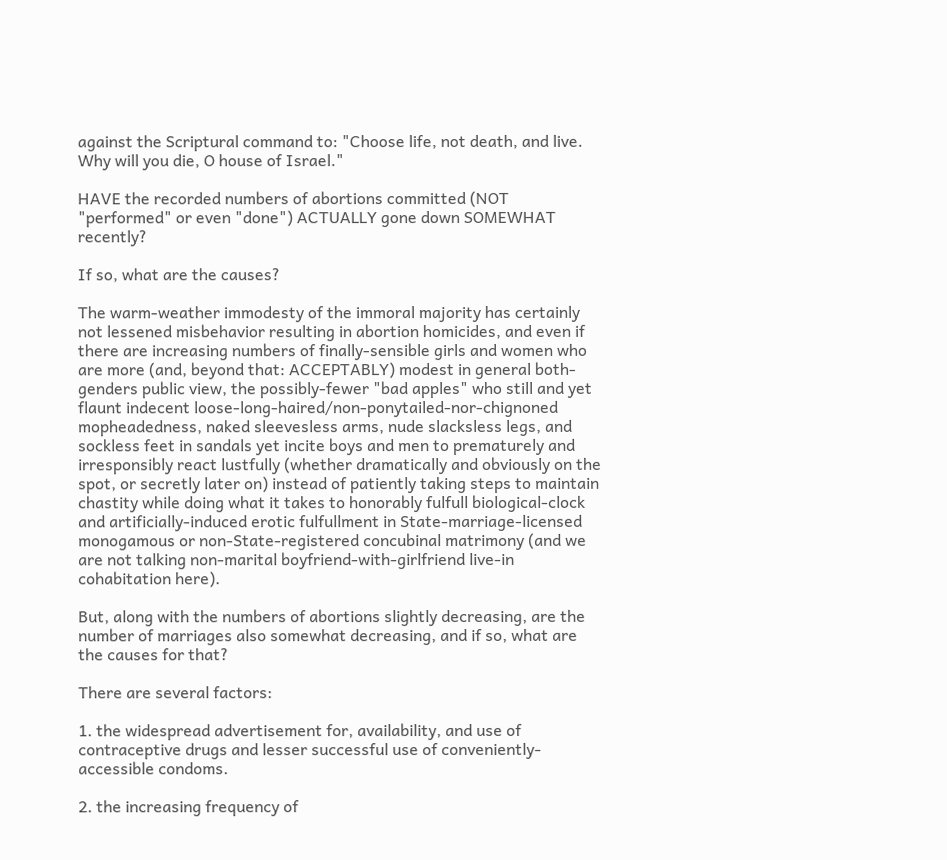against the Scriptural command to: "Choose life, not death, and live. Why will you die, O house of Israel."

HAVE the recorded numbers of abortions committed (NOT "performed" or even "done") ACTUALLY gone down SOMEWHAT recently?

If so, what are the causes?

The warm-weather immodesty of the immoral majority has certainly not lessened misbehavior resulting in abortion homicides, and even if there are increasing numbers of finally-sensible girls and women who are more (and, beyond that: ACCEPTABLY) modest in general both-genders public view, the possibly-fewer "bad apples" who still and yet flaunt indecent loose-long-haired/non-ponytailed-nor-chignoned mopheadedness, naked sleevesless arms, nude slacksless legs, and sockless feet in sandals yet incite boys and men to prematurely and irresponsibly react lustfully (whether dramatically and obviously on the spot, or secretly later on) instead of patiently taking steps to maintain chastity while doing what it takes to honorably fulfull biological-clock and artificially-induced erotic fulfullment in State-marriage-licensed monogamous or non-State-registered concubinal matrimony (and we are not talking non-marital boyfriend-with-girlfriend live-in cohabitation here).

But, along with the numbers of abortions slightly decreasing, are the number of marriages also somewhat decreasing, and if so, what are the causes for that?

There are several factors:

1. the widespread advertisement for, availability, and use of contraceptive drugs and lesser successful use of conveniently-accessible condoms.

2. the increasing frequency of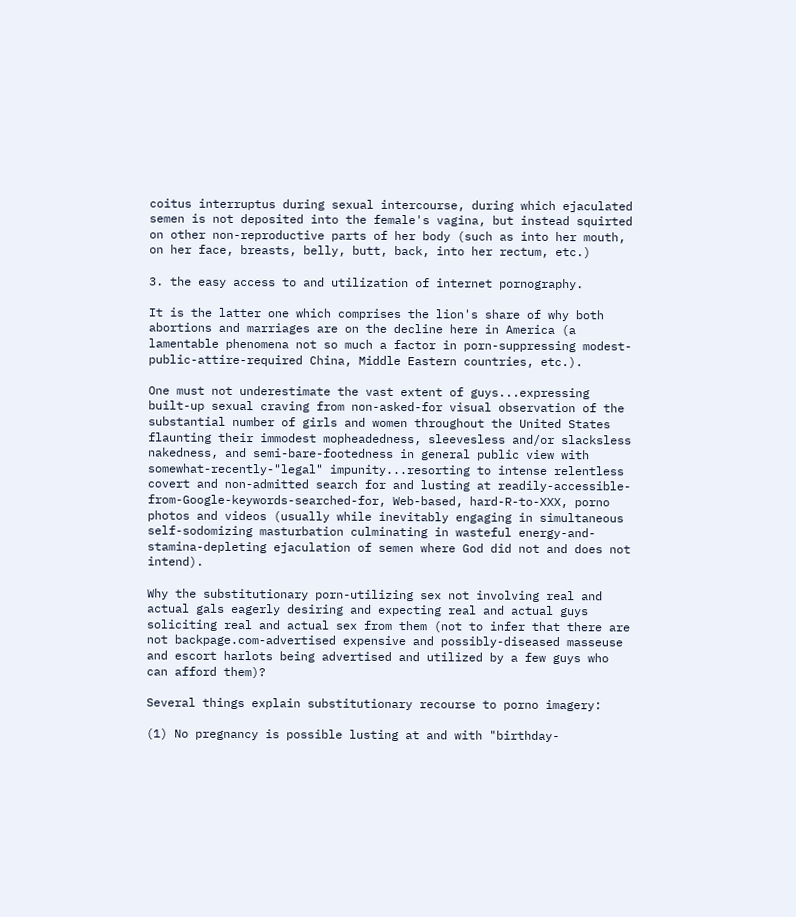coitus interruptus during sexual intercourse, during which ejaculated semen is not deposited into the female's vagina, but instead squirted on other non-reproductive parts of her body (such as into her mouth, on her face, breasts, belly, butt, back, into her rectum, etc.)

3. the easy access to and utilization of internet pornography.

It is the latter one which comprises the lion's share of why both abortions and marriages are on the decline here in America (a lamentable phenomena not so much a factor in porn-suppressing modest-public-attire-required China, Middle Eastern countries, etc.).

One must not underestimate the vast extent of guys...expressing built-up sexual craving from non-asked-for visual observation of the substantial number of girls and women throughout the United States flaunting their immodest mopheadedness, sleevesless and/or slacksless nakedness, and semi-bare-footedness in general public view with somewhat-recently-"legal" impunity...resorting to intense relentless covert and non-admitted search for and lusting at readily-accessible-from-Google-keywords-searched-for, Web-based, hard-R-to-XXX, porno photos and videos (usually while inevitably engaging in simultaneous self-sodomizing masturbation culminating in wasteful energy-and-stamina-depleting ejaculation of semen where God did not and does not intend).

Why the substitutionary porn-utilizing sex not involving real and actual gals eagerly desiring and expecting real and actual guys soliciting real and actual sex from them (not to infer that there are not backpage.com-advertised expensive and possibly-diseased masseuse and escort harlots being advertised and utilized by a few guys who can afford them)?

Several things explain substitutionary recourse to porno imagery:

(1) No pregnancy is possible lusting at and with "birthday-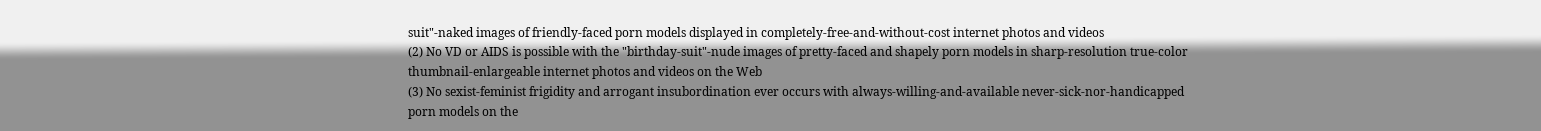suit"-naked images of friendly-faced porn models displayed in completely-free-and-without-cost internet photos and videos
(2) No VD or AIDS is possible with the "birthday-suit"-nude images of pretty-faced and shapely porn models in sharp-resolution true-color thumbnail-enlargeable internet photos and videos on the Web
(3) No sexist-feminist frigidity and arrogant insubordination ever occurs with always-willing-and-available never-sick-nor-handicapped porn models on the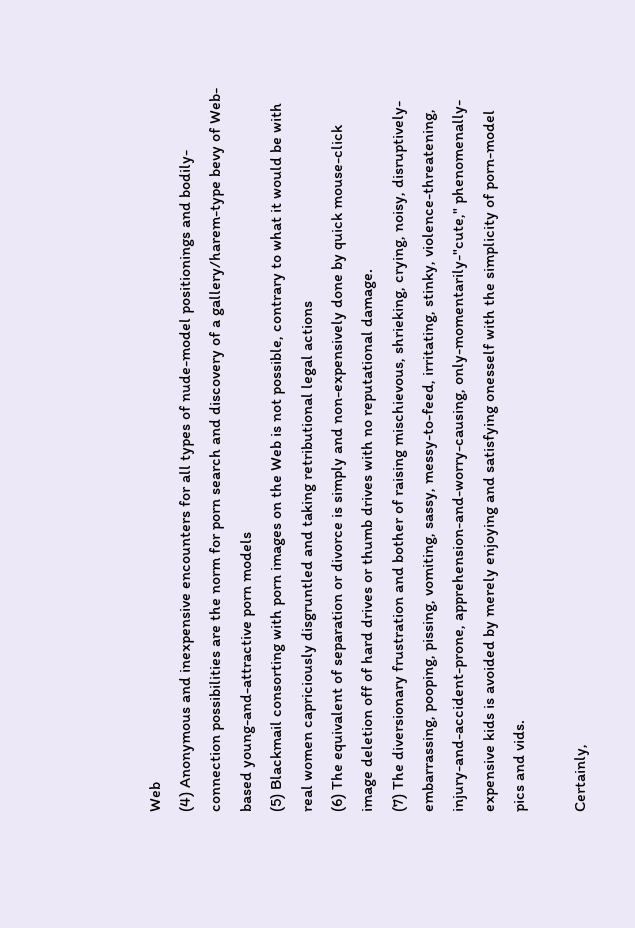Web
(4) Anonymous and inexpensive encounters for all types of nude-model positionings and bodily-connection possibilities are the norm for porn search and discovery of a gallery/harem-type bevy of Web-based young-and-attractive porn models
(5) Blackmail consorting with porn images on the Web is not possible, contrary to what it would be with real women capriciously disgruntled and taking retributional legal actions
(6) The equivalent of separation or divorce is simply and non-expensively done by quick mouse-click image deletion off of hard drives or thumb drives with no reputational damage.
(7) The diversionary frustration and bother of raising mischievous, shrieking, crying, noisy, disruptively-embarrassing, pooping, pissing, vomiting, sassy, messy-to-feed, irritating, stinky, violence-threatening, injury-and-accident-prone, apprehension-and-worry-causing, only-momentarily-"cute," phenomenally-expensive kids is avoided by merely enjoying and satisfying onesself with the simplicity of porn-model pics and vids.

Certainly,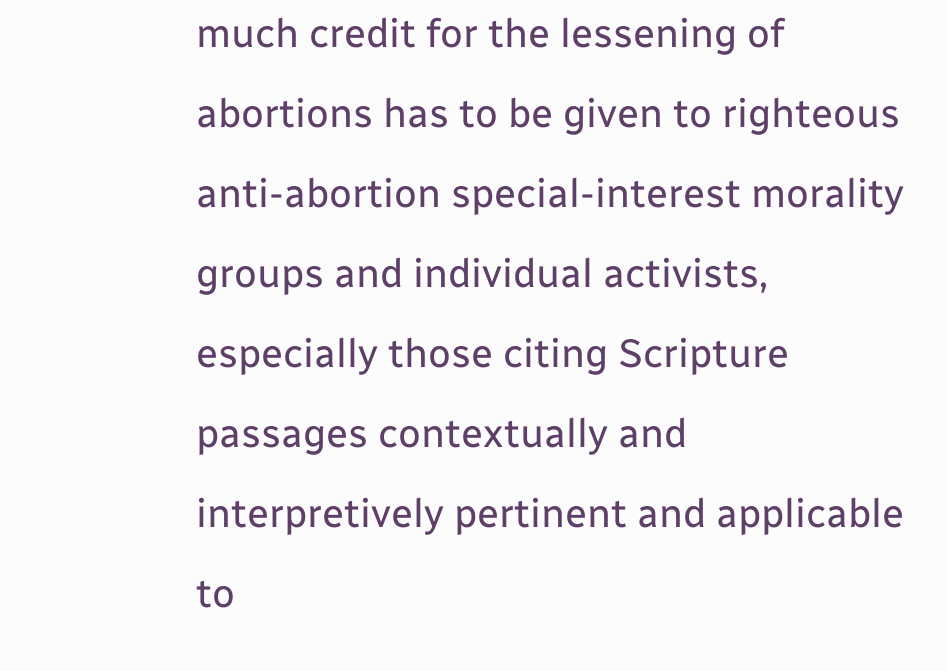much credit for the lessening of abortions has to be given to righteous anti-abortion special-interest morality groups and individual activists, especially those citing Scripture passages contextually and interpretively pertinent and applicable to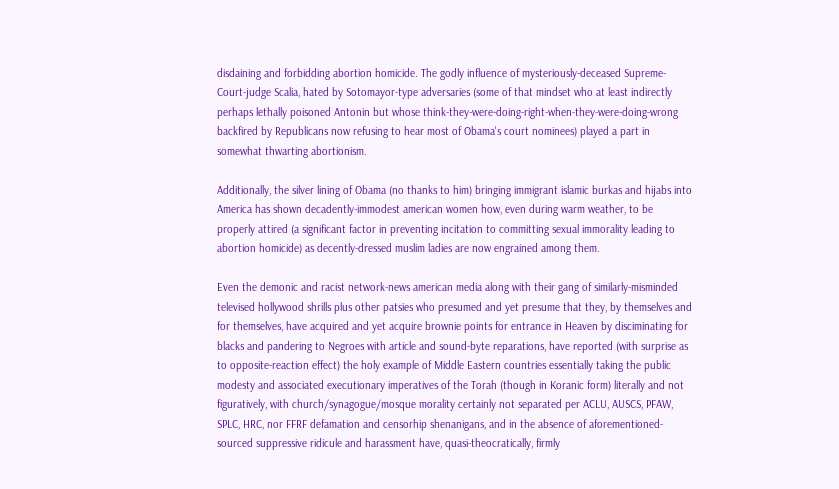disdaining and forbidding abortion homicide. The godly influence of mysteriously-deceased Supreme-Court-judge Scalia, hated by Sotomayor-type adversaries (some of that mindset who at least indirectly perhaps lethally poisoned Antonin but whose think-they-were-doing-right-when-they-were-doing-wrong backfired by Republicans now refusing to hear most of Obama's court nominees) played a part in somewhat thwarting abortionism.

Additionally, the silver lining of Obama (no thanks to him) bringing immigrant islamic burkas and hijabs into America has shown decadently-immodest american women how, even during warm weather, to be properly attired (a significant factor in preventing incitation to committing sexual immorality leading to abortion homicide) as decently-dressed muslim ladies are now engrained among them.

Even the demonic and racist network-news american media along with their gang of similarly-misminded televised hollywood shrills plus other patsies who presumed and yet presume that they, by themselves and for themselves, have acquired and yet acquire brownie points for entrance in Heaven by disciminating for blacks and pandering to Negroes with article and sound-byte reparations, have reported (with surprise as to opposite-reaction effect) the holy example of Middle Eastern countries essentially taking the public modesty and associated executionary imperatives of the Torah (though in Koranic form) literally and not figuratively, with church/synagogue/mosque morality certainly not separated per ACLU, AUSCS, PFAW, SPLC, HRC, nor FFRF defamation and censorhip shenanigans, and in the absence of aforementioned-sourced suppressive ridicule and harassment have, quasi-theocratically, firmly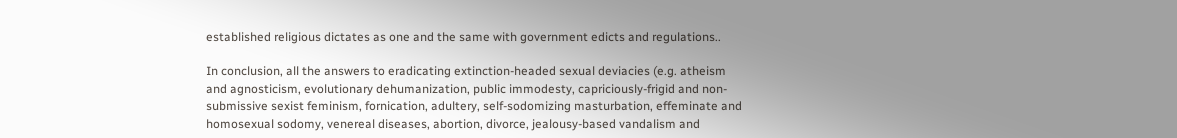established religious dictates as one and the same with government edicts and regulations..

In conclusion, all the answers to eradicating extinction-headed sexual deviacies (e.g. atheism and agnosticism, evolutionary dehumanization, public immodesty, capriciously-frigid and non-submissive sexist feminism, fornication, adultery, self-sodomizing masturbation, effeminate and homosexual sodomy, venereal diseases, abortion, divorce, jealousy-based vandalism and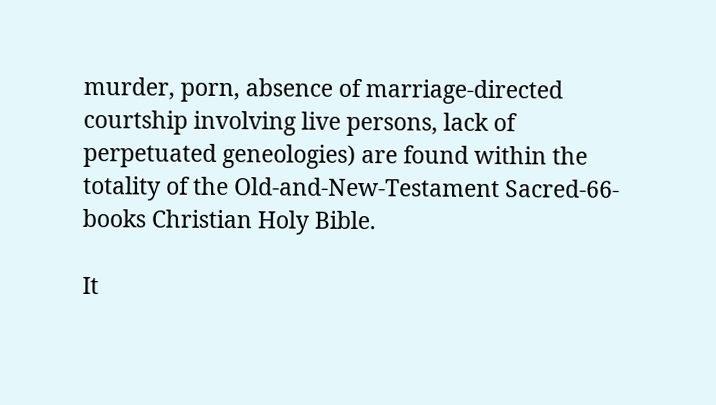murder, porn, absence of marriage-directed courtship involving live persons, lack of perpetuated geneologies) are found within the totality of the Old-and-New-Testament Sacred-66-books Christian Holy Bible.

It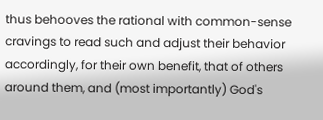thus behooves the rational with common-sense cravings to read such and adjust their behavior accordingly, for their own benefit, that of others around them, and (most importantly) God's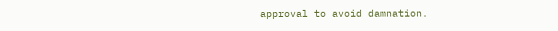approval to avoid damnation.